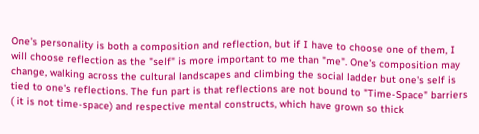One's personality is both a composition and reflection, but if I have to choose one of them, I will choose reflection as the "self" is more important to me than "me". One's composition may change, walking across the cultural landscapes and climbing the social ladder but one's self is tied to one's reflections. The fun part is that reflections are not bound to "Time-Space" barriers ( it is not time-space) and respective mental constructs, which have grown so thick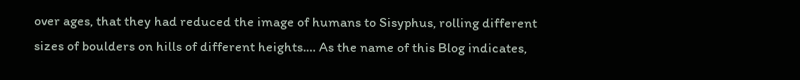over ages, that they had reduced the image of humans to Sisyphus, rolling different sizes of boulders on hills of different heights.… As the name of this Blog indicates,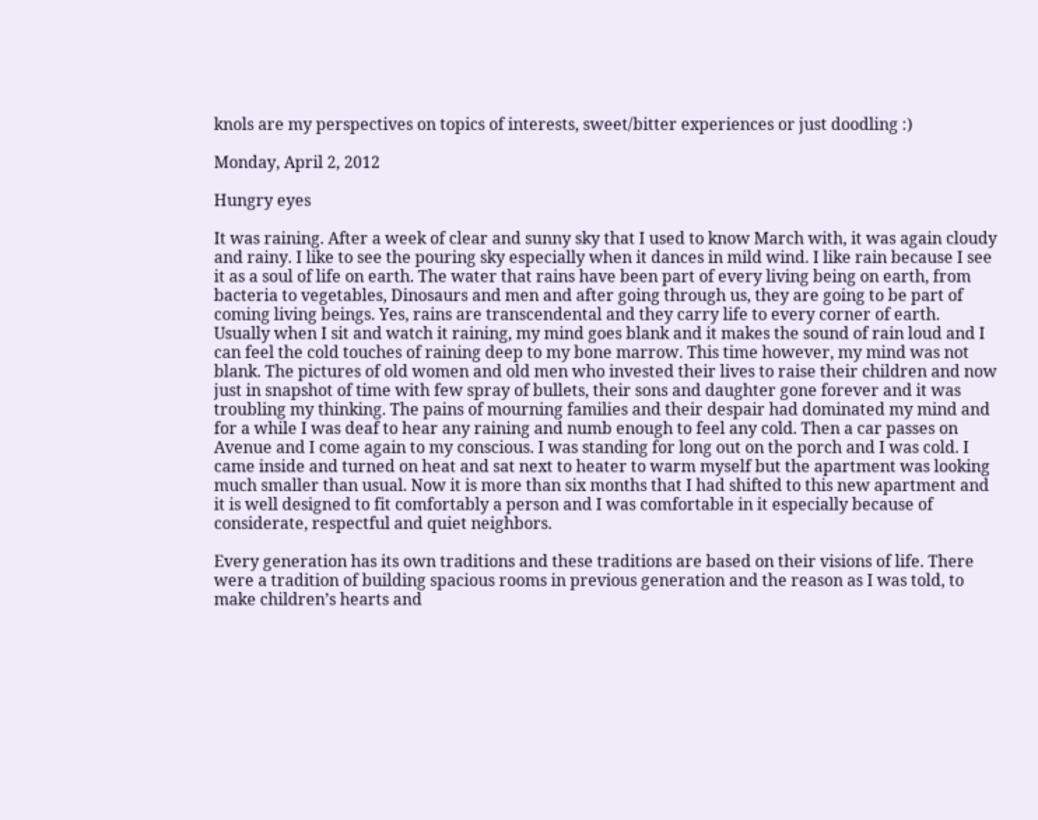knols are my perspectives on topics of interests, sweet/bitter experiences or just doodling :)

Monday, April 2, 2012

Hungry eyes

It was raining. After a week of clear and sunny sky that I used to know March with, it was again cloudy and rainy. I like to see the pouring sky especially when it dances in mild wind. I like rain because I see it as a soul of life on earth. The water that rains have been part of every living being on earth, from bacteria to vegetables, Dinosaurs and men and after going through us, they are going to be part of coming living beings. Yes, rains are transcendental and they carry life to every corner of earth. Usually when I sit and watch it raining, my mind goes blank and it makes the sound of rain loud and I can feel the cold touches of raining deep to my bone marrow. This time however, my mind was not blank. The pictures of old women and old men who invested their lives to raise their children and now just in snapshot of time with few spray of bullets, their sons and daughter gone forever and it was troubling my thinking. The pains of mourning families and their despair had dominated my mind and for a while I was deaf to hear any raining and numb enough to feel any cold. Then a car passes on Avenue and I come again to my conscious. I was standing for long out on the porch and I was cold. I came inside and turned on heat and sat next to heater to warm myself but the apartment was looking much smaller than usual. Now it is more than six months that I had shifted to this new apartment and it is well designed to fit comfortably a person and I was comfortable in it especially because of considerate, respectful and quiet neighbors.

Every generation has its own traditions and these traditions are based on their visions of life. There were a tradition of building spacious rooms in previous generation and the reason as I was told, to make children’s hearts and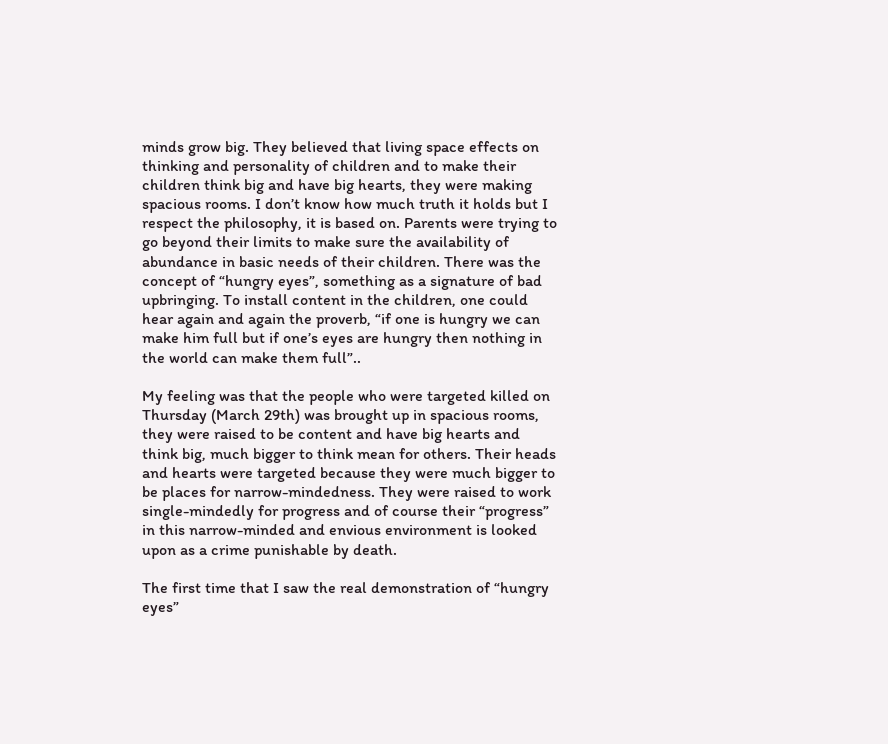minds grow big. They believed that living space effects on thinking and personality of children and to make their children think big and have big hearts, they were making spacious rooms. I don’t know how much truth it holds but I respect the philosophy, it is based on. Parents were trying to go beyond their limits to make sure the availability of abundance in basic needs of their children. There was the concept of “hungry eyes”, something as a signature of bad upbringing. To install content in the children, one could hear again and again the proverb, “if one is hungry we can make him full but if one’s eyes are hungry then nothing in the world can make them full”..

My feeling was that the people who were targeted killed on Thursday (March 29th) was brought up in spacious rooms, they were raised to be content and have big hearts and think big, much bigger to think mean for others. Their heads and hearts were targeted because they were much bigger to be places for narrow-mindedness. They were raised to work single-mindedly for progress and of course their “progress” in this narrow-minded and envious environment is looked upon as a crime punishable by death.

The first time that I saw the real demonstration of “hungry eyes”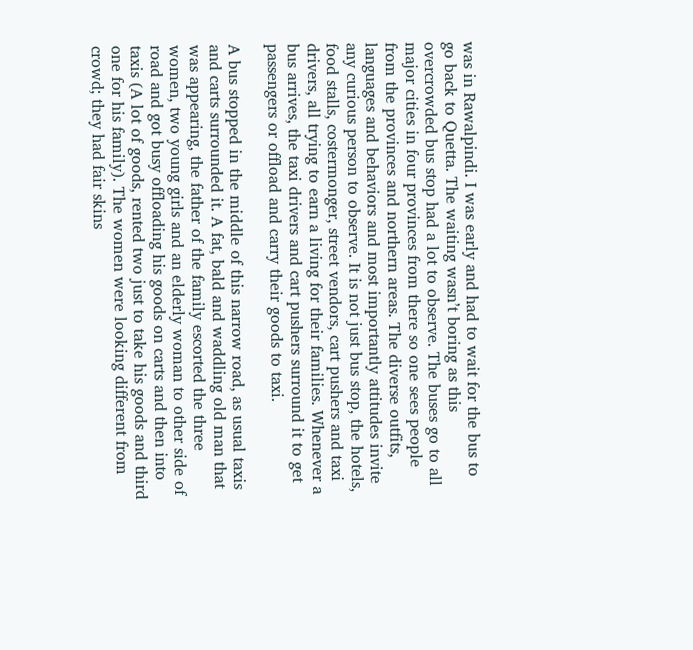was in Rawalpindi. I was early and had to wait for the bus to go back to Quetta. The waiting wasn’t boring as this overcrowded bus stop had a lot to observe. The buses go to all major cities in four provinces from there so one sees people from the provinces and northern areas. The diverse outfits, languages and behaviors and most importantly attitudes invite any curious person to observe. It is not just bus stop, the hotels, food stalls, costermonger, street vendors, cart pushers and taxi drivers, all trying to earn a living for their families. Whenever a bus arrives, the taxi drivers and cart pushers surround it to get passengers or offload and carry their goods to taxi.

A bus stopped in the middle of this narrow road, as usual taxis and carts surrounded it. A fat, bald and waddling old man that was appearing, the father of the family escorted the three women, two young girls and an elderly woman to other side of road and got busy offloading his goods on carts and then into taxis (A lot of goods, rented two just to take his goods and third one for his family). The women were looking different from crowd; they had fair skins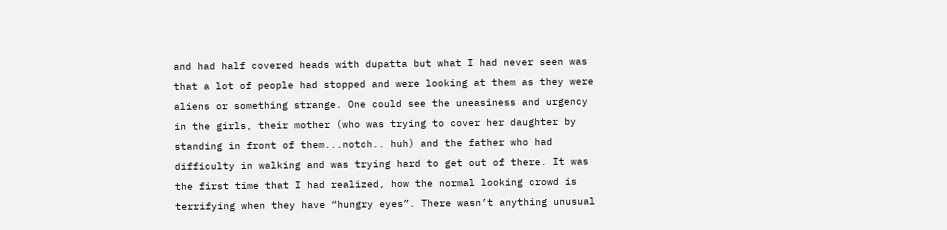and had half covered heads with dupatta but what I had never seen was that a lot of people had stopped and were looking at them as they were aliens or something strange. One could see the uneasiness and urgency in the girls, their mother (who was trying to cover her daughter by standing in front of them...notch.. huh) and the father who had difficulty in walking and was trying hard to get out of there. It was the first time that I had realized, how the normal looking crowd is terrifying when they have “hungry eyes”. There wasn’t anything unusual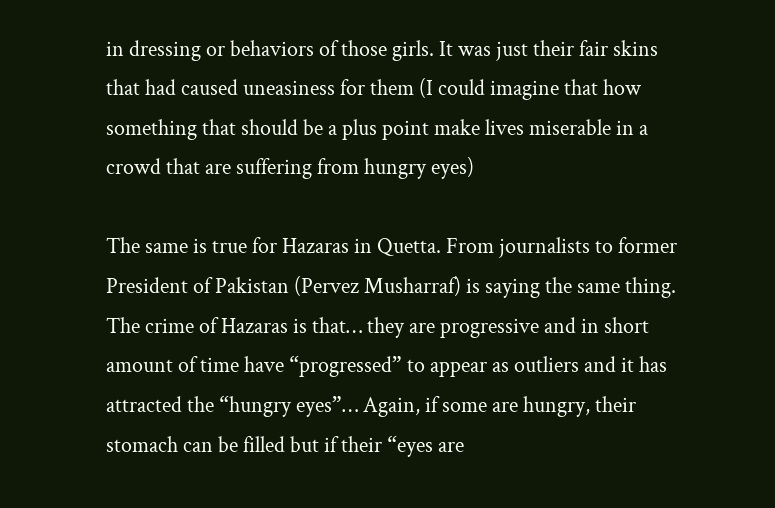in dressing or behaviors of those girls. It was just their fair skins that had caused uneasiness for them (I could imagine that how something that should be a plus point make lives miserable in a crowd that are suffering from hungry eyes)

The same is true for Hazaras in Quetta. From journalists to former President of Pakistan (Pervez Musharraf) is saying the same thing. The crime of Hazaras is that… they are progressive and in short amount of time have “progressed” to appear as outliers and it has attracted the “hungry eyes”… Again, if some are hungry, their stomach can be filled but if their “eyes are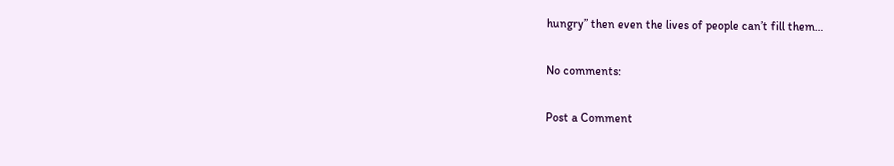hungry” then even the lives of people can’t fill them…

No comments:

Post a Comment